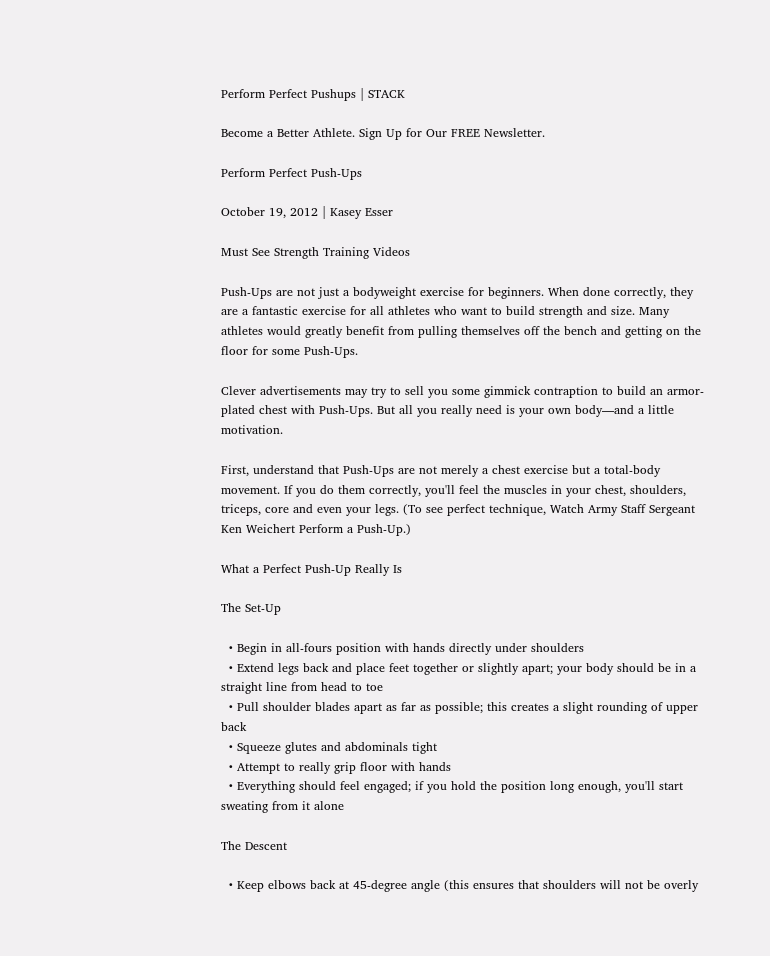Perform Perfect Pushups | STACK

Become a Better Athlete. Sign Up for Our FREE Newsletter.

Perform Perfect Push-Ups

October 19, 2012 | Kasey Esser

Must See Strength Training Videos

Push-Ups are not just a bodyweight exercise for beginners. When done correctly, they are a fantastic exercise for all athletes who want to build strength and size. Many athletes would greatly benefit from pulling themselves off the bench and getting on the floor for some Push-Ups.

Clever advertisements may try to sell you some gimmick contraption to build an armor-plated chest with Push-Ups. But all you really need is your own body—and a little motivation.

First, understand that Push-Ups are not merely a chest exercise but a total-body movement. If you do them correctly, you'll feel the muscles in your chest, shoulders, triceps, core and even your legs. (To see perfect technique, Watch Army Staff Sergeant Ken Weichert Perform a Push-Up.)

What a Perfect Push-Up Really Is

The Set-Up

  • Begin in all-fours position with hands directly under shoulders
  • Extend legs back and place feet together or slightly apart; your body should be in a straight line from head to toe
  • Pull shoulder blades apart as far as possible; this creates a slight rounding of upper back
  • Squeeze glutes and abdominals tight
  • Attempt to really grip floor with hands
  • Everything should feel engaged; if you hold the position long enough, you'll start sweating from it alone

The Descent

  • Keep elbows back at 45-degree angle (this ensures that shoulders will not be overly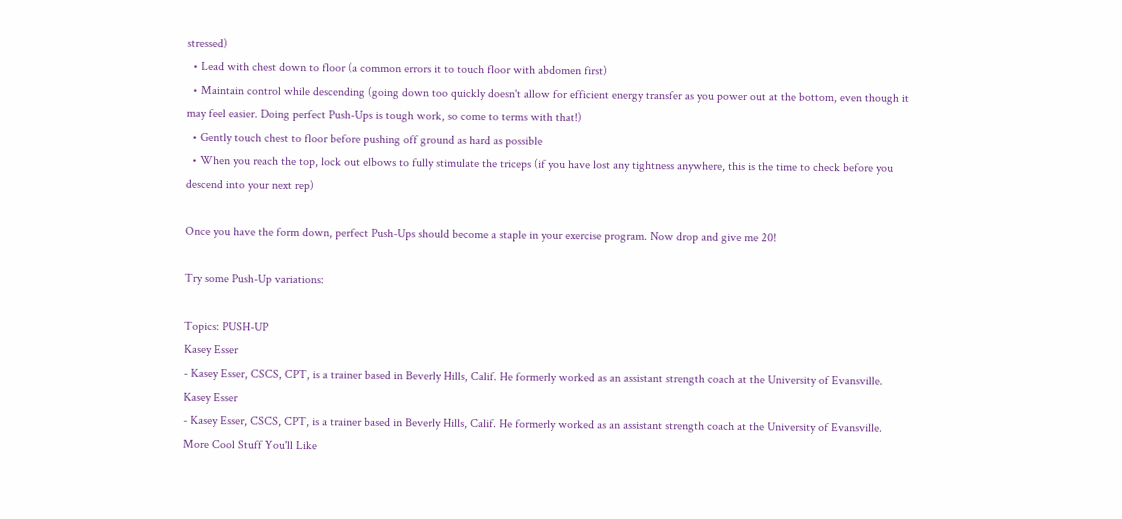stressed)
  • Lead with chest down to floor (a common errors it to touch floor with abdomen first)
  • Maintain control while descending (going down too quickly doesn't allow for efficient energy transfer as you power out at the bottom, even though it may feel easier. Doing perfect Push-Ups is tough work, so come to terms with that!)
  • Gently touch chest to floor before pushing off ground as hard as possible
  • When you reach the top, lock out elbows to fully stimulate the triceps (if you have lost any tightness anywhere, this is the time to check before you descend into your next rep)

Once you have the form down, perfect Push-Ups should become a staple in your exercise program. Now drop and give me 20!

Try some Push-Up variations:

Topics: PUSH-UP
Kasey Esser
- Kasey Esser, CSCS, CPT, is a trainer based in Beverly Hills, Calif. He formerly worked as an assistant strength coach at the University of Evansville.
Kasey Esser
- Kasey Esser, CSCS, CPT, is a trainer based in Beverly Hills, Calif. He formerly worked as an assistant strength coach at the University of Evansville.
More Cool Stuff You'll Like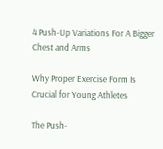4 Push-Up Variations For A Bigger Chest and Arms

Why Proper Exercise Form Is Crucial for Young Athletes

The Push-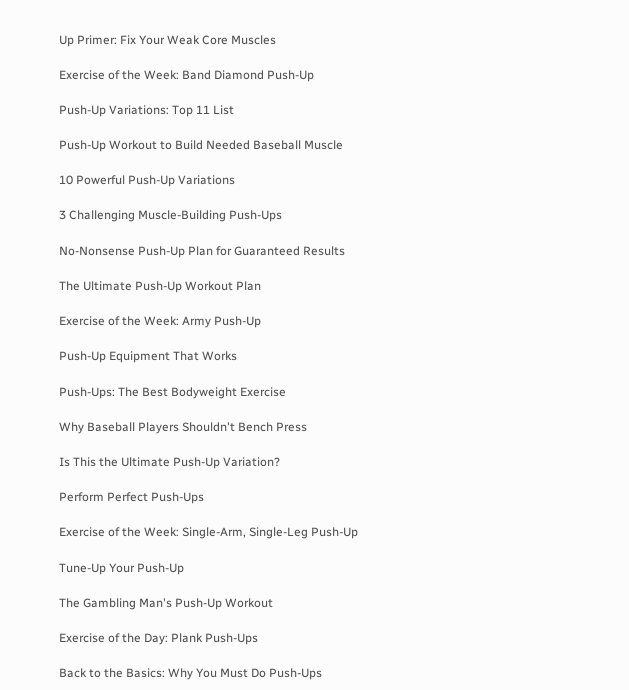Up Primer: Fix Your Weak Core Muscles

Exercise of the Week: Band Diamond Push-Up

Push-Up Variations: Top 11 List

Push-Up Workout to Build Needed Baseball Muscle

10 Powerful Push-Up Variations

3 Challenging Muscle-Building Push-Ups

No-Nonsense Push-Up Plan for Guaranteed Results

The Ultimate Push-Up Workout Plan

Exercise of the Week: Army Push-Up

Push-Up Equipment That Works

Push-Ups: The Best Bodyweight Exercise

Why Baseball Players Shouldn't Bench Press

Is This the Ultimate Push-Up Variation?

Perform Perfect Push-Ups

Exercise of the Week: Single-Arm, Single-Leg Push-Up

Tune-Up Your Push-Up

The Gambling Man's Push-Up Workout

Exercise of the Day: Plank Push-Ups

Back to the Basics: Why You Must Do Push-Ups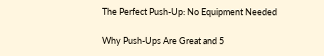The Perfect Push-Up: No Equipment Needed

Why Push-Ups Are Great and 5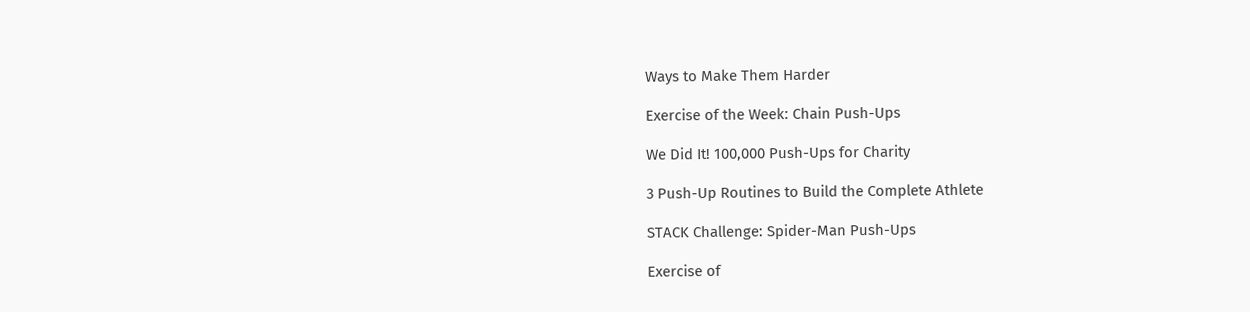Ways to Make Them Harder

Exercise of the Week: Chain Push-Ups

We Did It! 100,000 Push-Ups for Charity

3 Push-Up Routines to Build the Complete Athlete

STACK Challenge: Spider-Man Push-Ups

Exercise of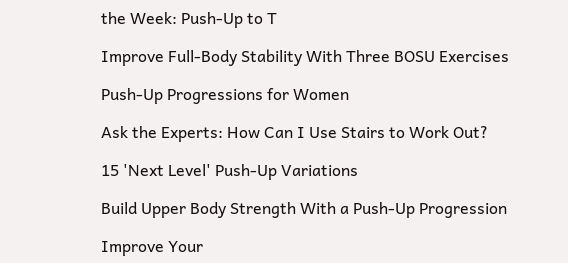the Week: Push-Up to T

Improve Full-Body Stability With Three BOSU Exercises

Push-Up Progressions for Women

Ask the Experts: How Can I Use Stairs to Work Out?

15 'Next Level' Push-Up Variations

Build Upper Body Strength With a Push-Up Progression

Improve Your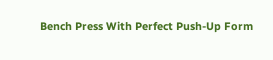Bench Press With Perfect Push-Up Form